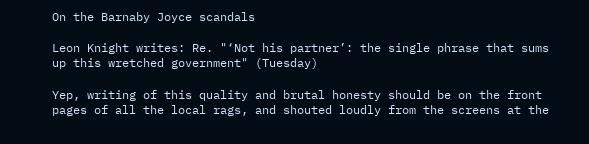On the Barnaby Joyce scandals

Leon Knight writes: Re. "‘Not his partner’: the single phrase that sums up this wretched government" (Tuesday)

Yep, writing of this quality and brutal honesty should be on the front pages of all the local rags, and shouted loudly from the screens at the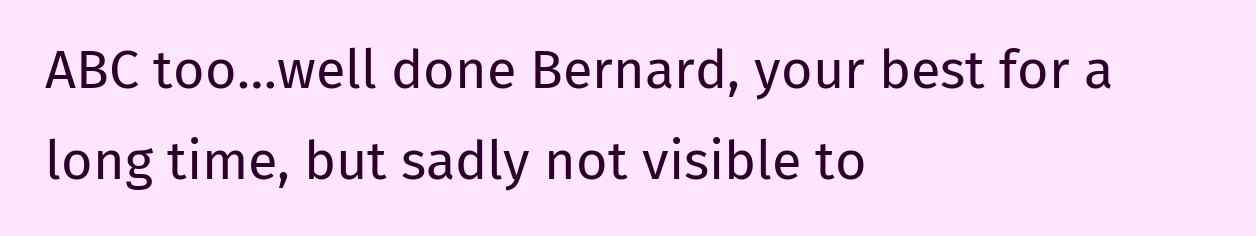ABC too…well done Bernard, your best for a long time, but sadly not visible to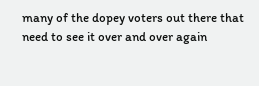many of the dopey voters out there that need to see it over and over again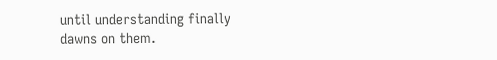until understanding finally dawns on them.